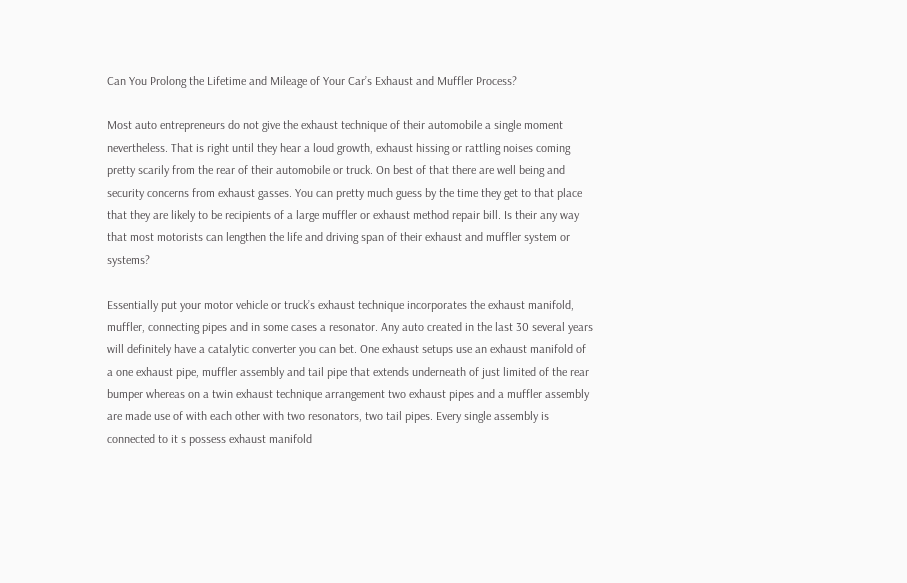Can You Prolong the Lifetime and Mileage of Your Car’s Exhaust and Muffler Process?

Most auto entrepreneurs do not give the exhaust technique of their automobile a single moment nevertheless. That is right until they hear a loud growth, exhaust hissing or rattling noises coming pretty scarily from the rear of their automobile or truck. On best of that there are well being and security concerns from exhaust gasses. You can pretty much guess by the time they get to that place that they are likely to be recipients of a large muffler or exhaust method repair bill. Is their any way that most motorists can lengthen the life and driving span of their exhaust and muffler system or systems?

Essentially put your motor vehicle or truck’s exhaust technique incorporates the exhaust manifold, muffler, connecting pipes and in some cases a resonator. Any auto created in the last 30 several years will definitely have a catalytic converter you can bet. One exhaust setups use an exhaust manifold of a one exhaust pipe, muffler assembly and tail pipe that extends underneath of just limited of the rear bumper whereas on a twin exhaust technique arrangement two exhaust pipes and a muffler assembly are made use of with each other with two resonators, two tail pipes. Every single assembly is connected to it s possess exhaust manifold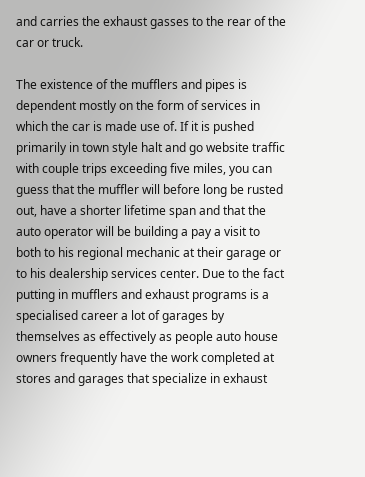and carries the exhaust gasses to the rear of the car or truck.

The existence of the mufflers and pipes is dependent mostly on the form of services in which the car is made use of. If it is pushed primarily in town style halt and go website traffic with couple trips exceeding five miles, you can guess that the muffler will before long be rusted out, have a shorter lifetime span and that the auto operator will be building a pay a visit to both to his regional mechanic at their garage or to his dealership services center. Due to the fact putting in mufflers and exhaust programs is a specialised career a lot of garages by themselves as effectively as people auto house owners frequently have the work completed at stores and garages that specialize in exhaust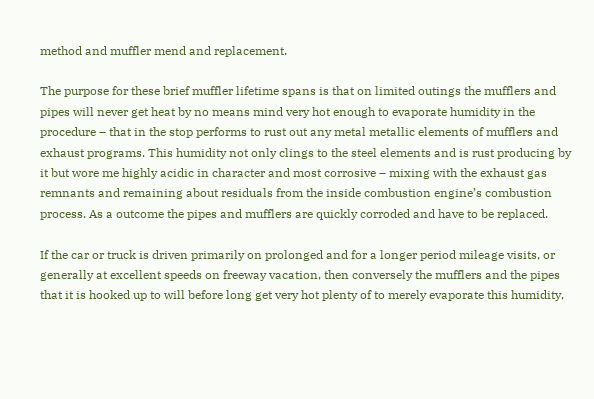method and muffler mend and replacement.

The purpose for these brief muffler lifetime spans is that on limited outings the mufflers and pipes will never get heat by no means mind very hot enough to evaporate humidity in the procedure – that in the stop performs to rust out any metal metallic elements of mufflers and exhaust programs. This humidity not only clings to the steel elements and is rust producing by it but wore me highly acidic in character and most corrosive – mixing with the exhaust gas remnants and remaining about residuals from the inside combustion engine’s combustion process. As a outcome the pipes and mufflers are quickly corroded and have to be replaced.

If the car or truck is driven primarily on prolonged and for a longer period mileage visits, or generally at excellent speeds on freeway vacation, then conversely the mufflers and the pipes that it is hooked up to will before long get very hot plenty of to merely evaporate this humidity,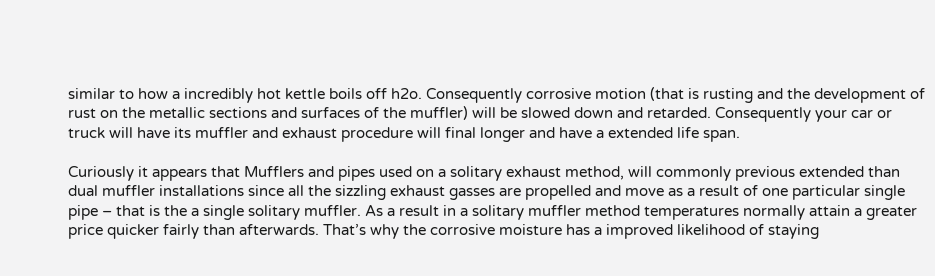similar to how a incredibly hot kettle boils off h2o. Consequently corrosive motion (that is rusting and the development of rust on the metallic sections and surfaces of the muffler) will be slowed down and retarded. Consequently your car or truck will have its muffler and exhaust procedure will final longer and have a extended life span.

Curiously it appears that Mufflers and pipes used on a solitary exhaust method, will commonly previous extended than dual muffler installations since all the sizzling exhaust gasses are propelled and move as a result of one particular single pipe – that is the a single solitary muffler. As a result in a solitary muffler method temperatures normally attain a greater price quicker fairly than afterwards. That’s why the corrosive moisture has a improved likelihood of staying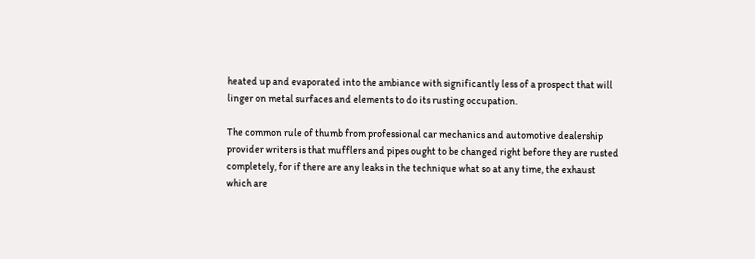heated up and evaporated into the ambiance with significantly less of a prospect that will linger on metal surfaces and elements to do its rusting occupation.

The common rule of thumb from professional car mechanics and automotive dealership provider writers is that mufflers and pipes ought to be changed right before they are rusted completely, for if there are any leaks in the technique what so at any time, the exhaust which are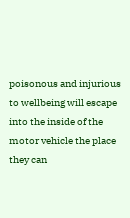poisonous and injurious to wellbeing will escape into the inside of the motor vehicle the place they can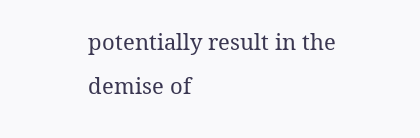potentially result in the demise of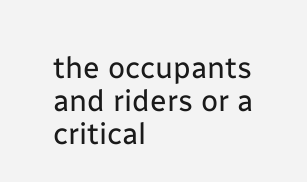the occupants and riders or a critical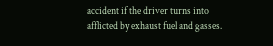accident if the driver turns into afflicted by exhaust fuel and gasses.